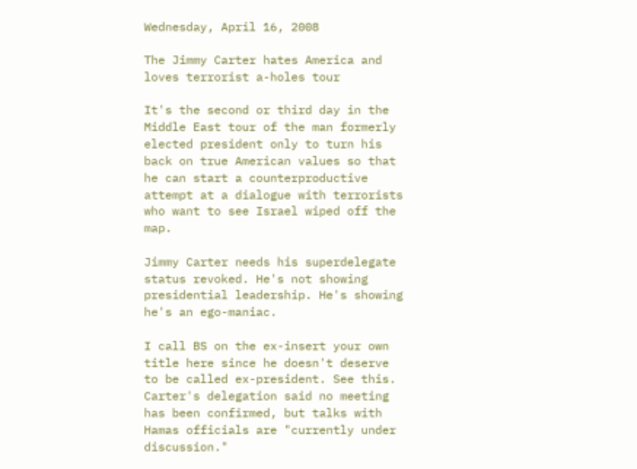Wednesday, April 16, 2008

The Jimmy Carter hates America and loves terrorist a-holes tour

It's the second or third day in the Middle East tour of the man formerly elected president only to turn his back on true American values so that he can start a counterproductive attempt at a dialogue with terrorists who want to see Israel wiped off the map.

Jimmy Carter needs his superdelegate status revoked. He's not showing presidential leadership. He's showing he's an ego-maniac.

I call BS on the ex-insert your own title here since he doesn't deserve to be called ex-president. See this.
Carter's delegation said no meeting has been confirmed, but talks with Hamas officials are "currently under discussion."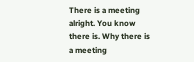There is a meeting alright. You know there is. Why there is a meeting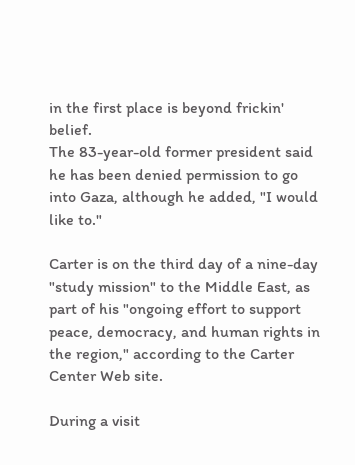in the first place is beyond frickin' belief.
The 83-year-old former president said he has been denied permission to go into Gaza, although he added, "I would like to."

Carter is on the third day of a nine-day "study mission" to the Middle East, as part of his "ongoing effort to support peace, democracy, and human rights in the region," according to the Carter Center Web site.

During a visit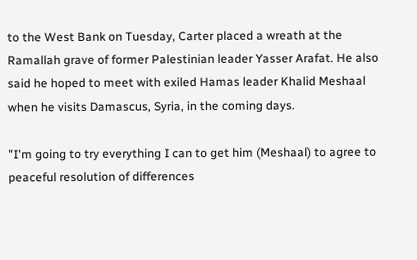to the West Bank on Tuesday, Carter placed a wreath at the Ramallah grave of former Palestinian leader Yasser Arafat. He also said he hoped to meet with exiled Hamas leader Khalid Meshaal when he visits Damascus, Syria, in the coming days.

"I'm going to try everything I can to get him (Meshaal) to agree to peaceful resolution of differences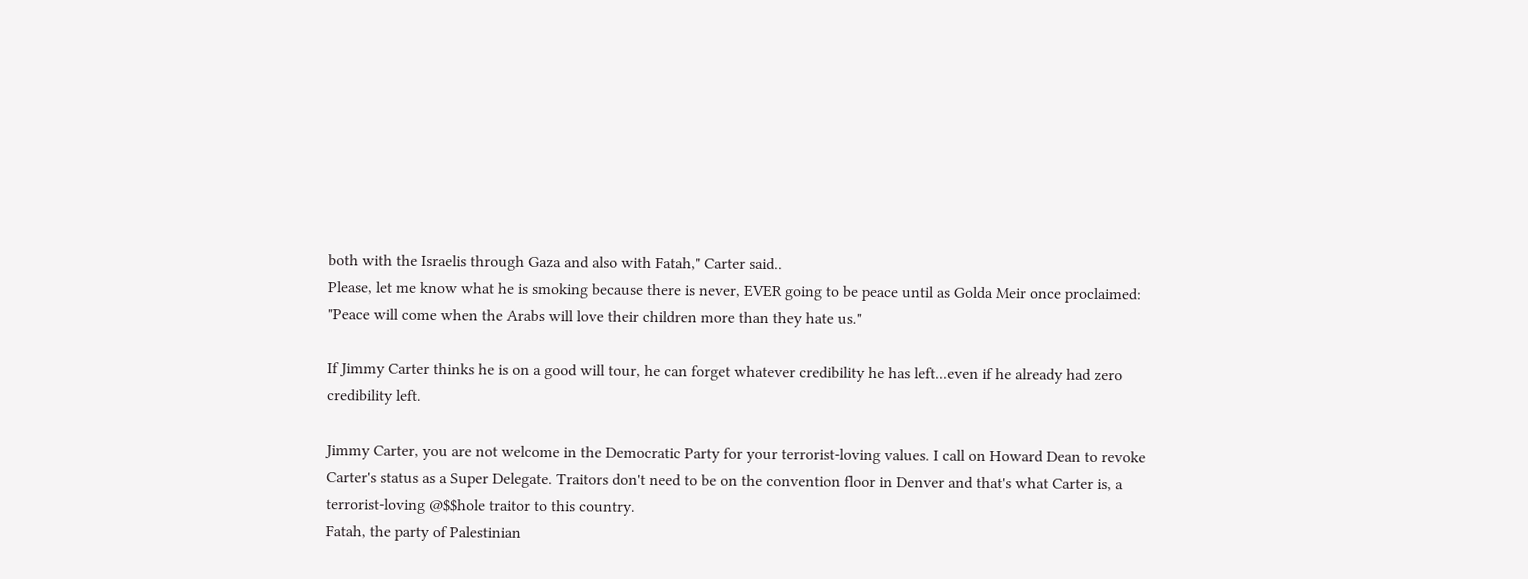both with the Israelis through Gaza and also with Fatah," Carter said..
Please, let me know what he is smoking because there is never, EVER going to be peace until as Golda Meir once proclaimed: "Peace will come when the Arabs will love their children more than they hate us."

If Jimmy Carter thinks he is on a good will tour, he can forget whatever credibility he has left...even if he already had zero credibility left.

Jimmy Carter, you are not welcome in the Democratic Party for your terrorist-loving values. I call on Howard Dean to revoke Carter's status as a Super Delegate. Traitors don't need to be on the convention floor in Denver and that's what Carter is, a terrorist-loving @$$hole traitor to this country.
Fatah, the party of Palestinian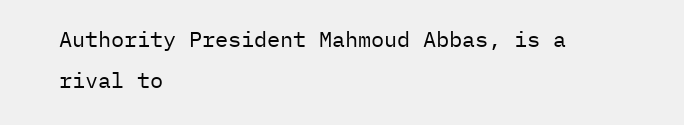Authority President Mahmoud Abbas, is a rival to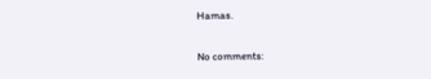Hamas.

No comments: